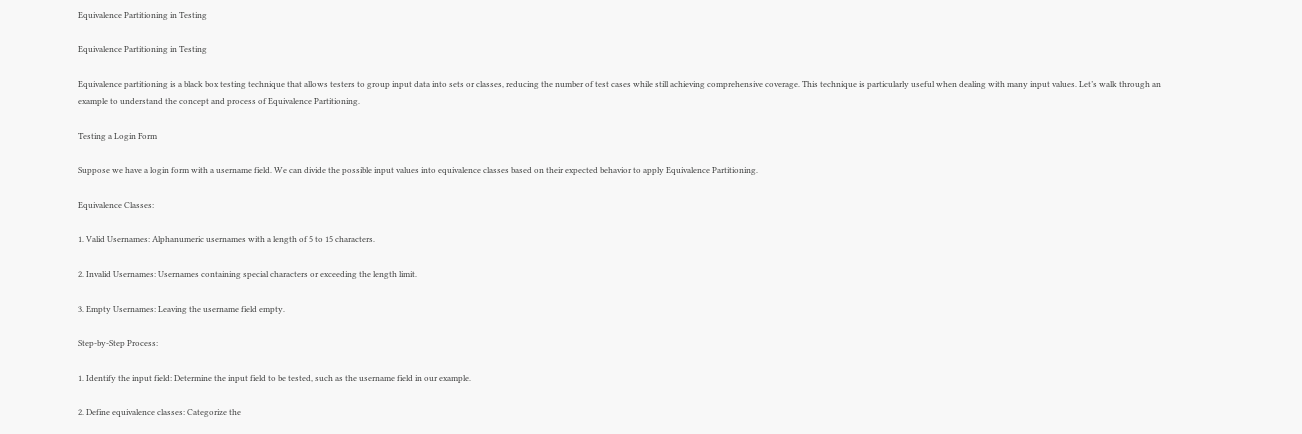Equivalence Partitioning in Testing

Equivalence Partitioning in Testing

Equivalence partitioning is a black box testing technique that allows testers to group input data into sets or classes, reducing the number of test cases while still achieving comprehensive coverage. This technique is particularly useful when dealing with many input values. Let’s walk through an example to understand the concept and process of Equivalence Partitioning.

Testing a Login Form

Suppose we have a login form with a username field. We can divide the possible input values into equivalence classes based on their expected behavior to apply Equivalence Partitioning.

Equivalence Classes:

1. Valid Usernames: Alphanumeric usernames with a length of 5 to 15 characters.

2. Invalid Usernames: Usernames containing special characters or exceeding the length limit.

3. Empty Usernames: Leaving the username field empty.

Step-by-Step Process:

1. Identify the input field: Determine the input field to be tested, such as the username field in our example.

2. Define equivalence classes: Categorize the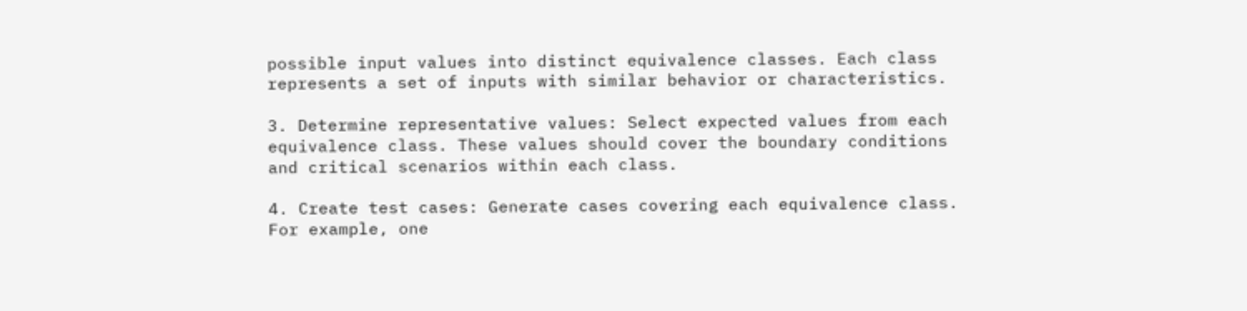possible input values into distinct equivalence classes. Each class represents a set of inputs with similar behavior or characteristics.

3. Determine representative values: Select expected values from each equivalence class. These values should cover the boundary conditions and critical scenarios within each class.

4. Create test cases: Generate cases covering each equivalence class. For example, one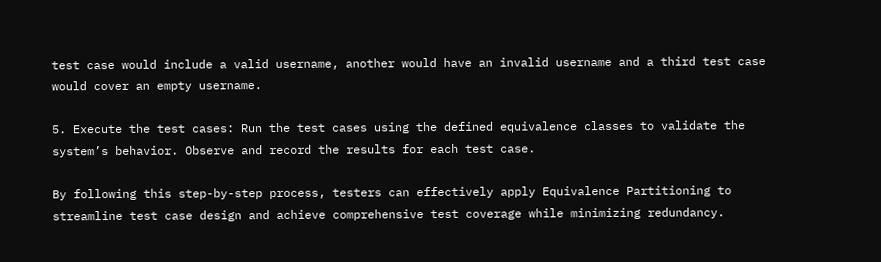test case would include a valid username, another would have an invalid username and a third test case would cover an empty username.

5. Execute the test cases: Run the test cases using the defined equivalence classes to validate the system’s behavior. Observe and record the results for each test case.

By following this step-by-step process, testers can effectively apply Equivalence Partitioning to streamline test case design and achieve comprehensive test coverage while minimizing redundancy.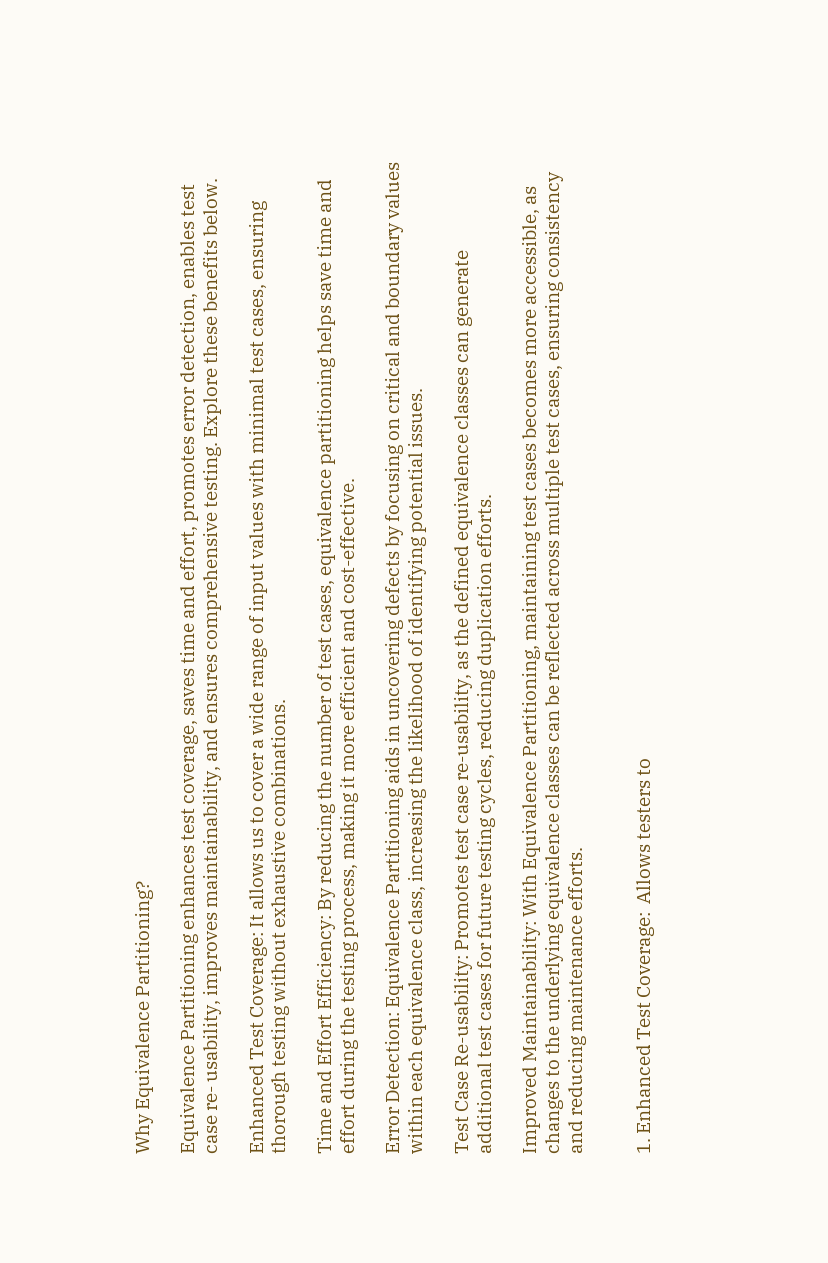Why Equivalence Partitioning?

Equivalence Partitioning enhances test coverage, saves time and effort, promotes error detection, enables test case re- usability, improves maintainability, and ensures comprehensive testing. Explore these benefits below.

Enhanced Test Coverage: It allows us to cover a wide range of input values with minimal test cases, ensuring thorough testing without exhaustive combinations.

Time and Effort Efficiency: By reducing the number of test cases, equivalence partitioning helps save time and effort during the testing process, making it more efficient and cost-effective.

Error Detection: Equivalence Partitioning aids in uncovering defects by focusing on critical and boundary values within each equivalence class, increasing the likelihood of identifying potential issues.

Test Case Re-usability: Promotes test case re-usability, as the defined equivalence classes can generate additional test cases for future testing cycles, reducing duplication efforts.

Improved Maintainability: With Equivalence Partitioning, maintaining test cases becomes more accessible, as changes to the underlying equivalence classes can be reflected across multiple test cases, ensuring consistency and reducing maintenance efforts.


1. Enhanced Test Coverage:  Allows testers to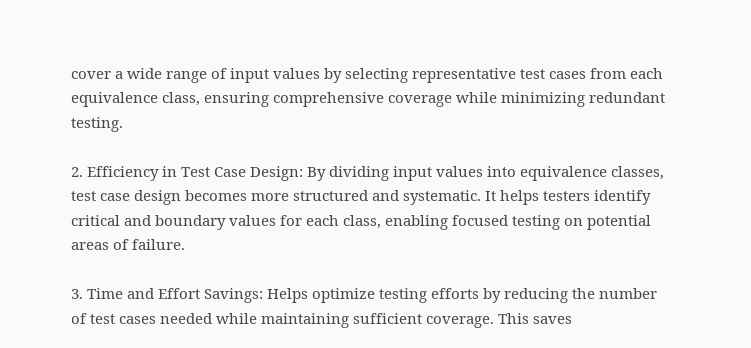cover a wide range of input values by selecting representative test cases from each equivalence class, ensuring comprehensive coverage while minimizing redundant testing.

2. Efficiency in Test Case Design: By dividing input values into equivalence classes, test case design becomes more structured and systematic. It helps testers identify critical and boundary values for each class, enabling focused testing on potential areas of failure.

3. Time and Effort Savings: Helps optimize testing efforts by reducing the number of test cases needed while maintaining sufficient coverage. This saves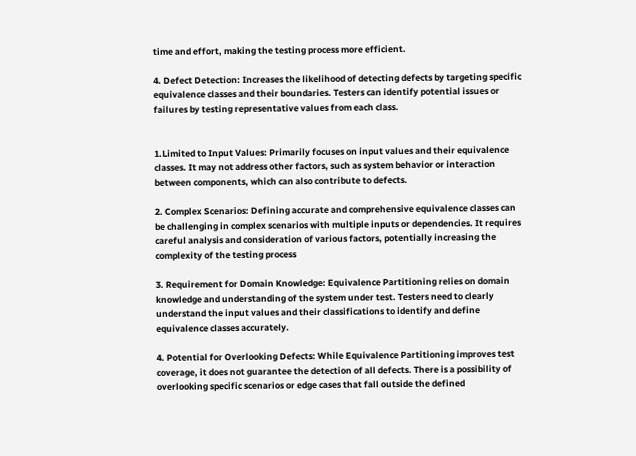time and effort, making the testing process more efficient.

4. Defect Detection: Increases the likelihood of detecting defects by targeting specific equivalence classes and their boundaries. Testers can identify potential issues or failures by testing representative values from each class.


1.Limited to Input Values: Primarily focuses on input values and their equivalence classes. It may not address other factors, such as system behavior or interaction between components, which can also contribute to defects.

2. Complex Scenarios: Defining accurate and comprehensive equivalence classes can be challenging in complex scenarios with multiple inputs or dependencies. It requires careful analysis and consideration of various factors, potentially increasing the complexity of the testing process

3. Requirement for Domain Knowledge: Equivalence Partitioning relies on domain knowledge and understanding of the system under test. Testers need to clearly understand the input values and their classifications to identify and define equivalence classes accurately.

4. Potential for Overlooking Defects: While Equivalence Partitioning improves test coverage, it does not guarantee the detection of all defects. There is a possibility of overlooking specific scenarios or edge cases that fall outside the defined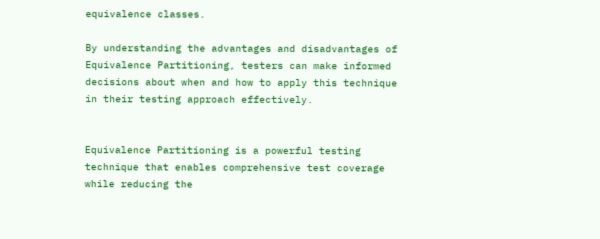equivalence classes.

By understanding the advantages and disadvantages of Equivalence Partitioning, testers can make informed decisions about when and how to apply this technique in their testing approach effectively.


Equivalence Partitioning is a powerful testing technique that enables comprehensive test coverage while reducing the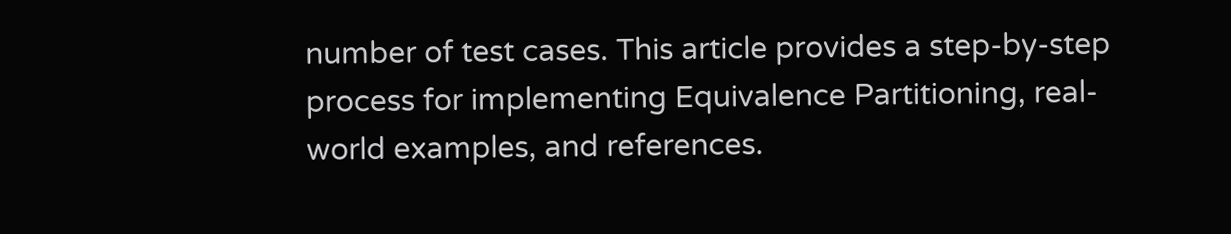number of test cases. This article provides a step-by-step process for implementing Equivalence Partitioning, real-world examples, and references.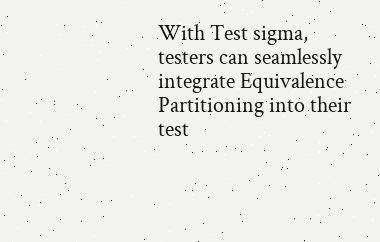With Test sigma, testers can seamlessly integrate Equivalence Partitioning into their test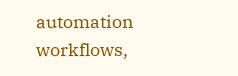automation workflows,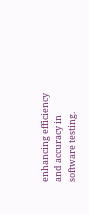enhancing efficiency and accuracy in software testing.